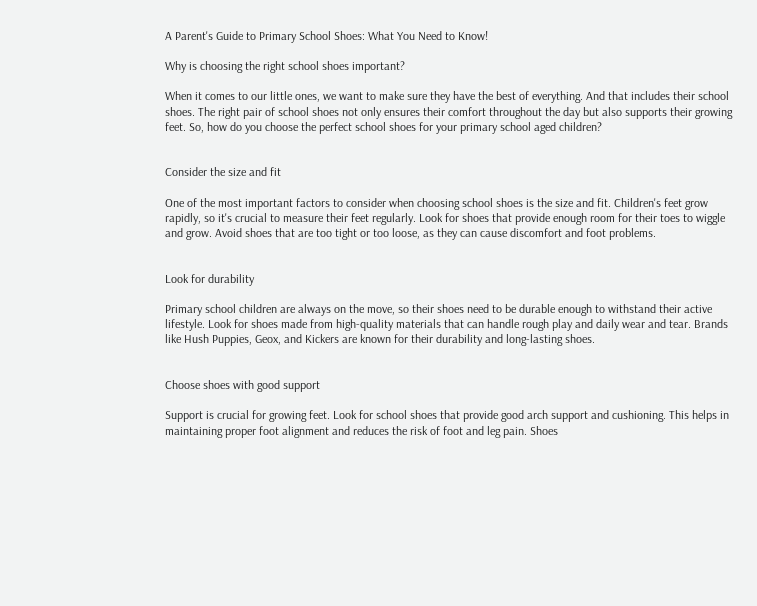A Parent's Guide to Primary School Shoes: What You Need to Know!

Why is choosing the right school shoes important?

When it comes to our little ones, we want to make sure they have the best of everything. And that includes their school shoes. The right pair of school shoes not only ensures their comfort throughout the day but also supports their growing feet. So, how do you choose the perfect school shoes for your primary school aged children?


Consider the size and fit

One of the most important factors to consider when choosing school shoes is the size and fit. Children's feet grow rapidly, so it's crucial to measure their feet regularly. Look for shoes that provide enough room for their toes to wiggle and grow. Avoid shoes that are too tight or too loose, as they can cause discomfort and foot problems.


Look for durability

Primary school children are always on the move, so their shoes need to be durable enough to withstand their active lifestyle. Look for shoes made from high-quality materials that can handle rough play and daily wear and tear. Brands like Hush Puppies, Geox, and Kickers are known for their durability and long-lasting shoes.


Choose shoes with good support

Support is crucial for growing feet. Look for school shoes that provide good arch support and cushioning. This helps in maintaining proper foot alignment and reduces the risk of foot and leg pain. Shoes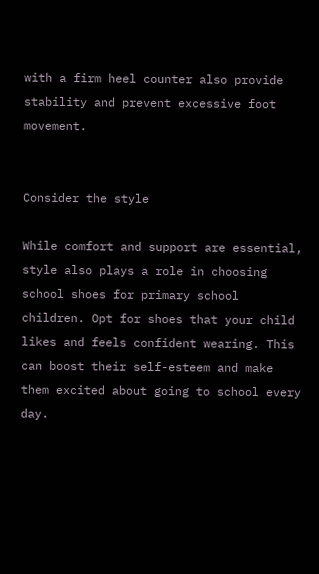with a firm heel counter also provide stability and prevent excessive foot movement.


Consider the style

While comfort and support are essential, style also plays a role in choosing school shoes for primary school children. Opt for shoes that your child likes and feels confident wearing. This can boost their self-esteem and make them excited about going to school every day.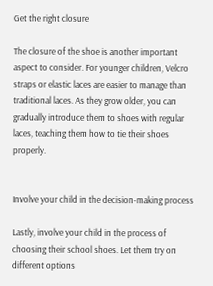Get the right closure

The closure of the shoe is another important aspect to consider. For younger children, Velcro straps or elastic laces are easier to manage than traditional laces. As they grow older, you can gradually introduce them to shoes with regular laces, teaching them how to tie their shoes properly.


Involve your child in the decision-making process

Lastly, involve your child in the process of choosing their school shoes. Let them try on different options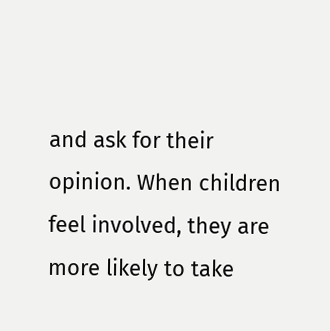and ask for their opinion. When children feel involved, they are more likely to take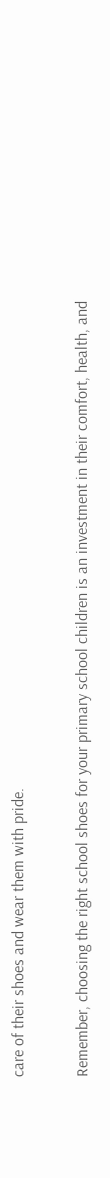care of their shoes and wear them with pride.

Remember, choosing the right school shoes for your primary school children is an investment in their comfort, health, and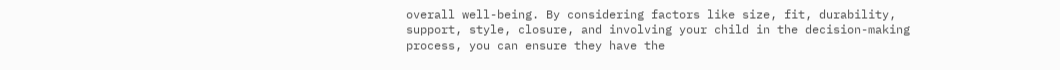overall well-being. By considering factors like size, fit, durability, support, style, closure, and involving your child in the decision-making process, you can ensure they have the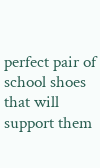perfect pair of school shoes that will support them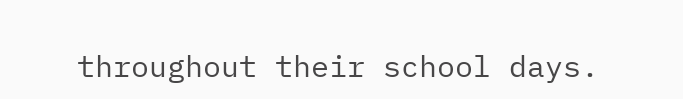throughout their school days.